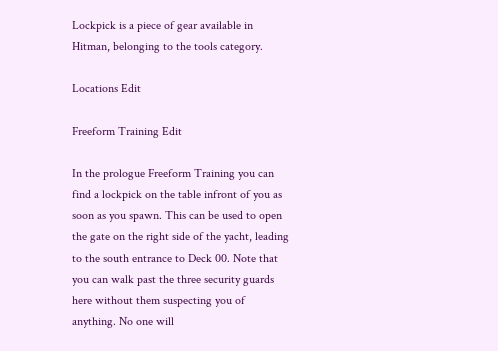Lockpick is a piece of gear available in Hitman, belonging to the tools category.

Locations Edit

Freeform Training Edit

In the prologue Freeform Training you can find a lockpick on the table infront of you as soon as you spawn. This can be used to open the gate on the right side of the yacht, leading to the south entrance to Deck 00. Note that you can walk past the three security guards here without them suspecting you of anything. No one will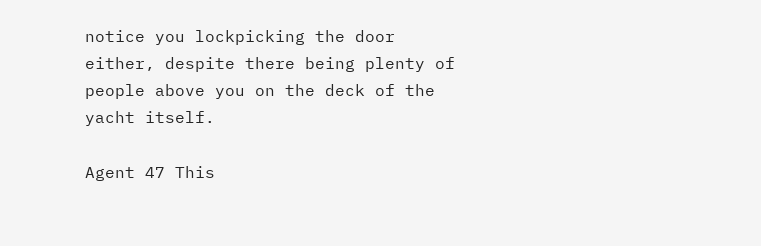notice you lockpicking the door either, despite there being plenty of people above you on the deck of the yacht itself.

Agent 47 This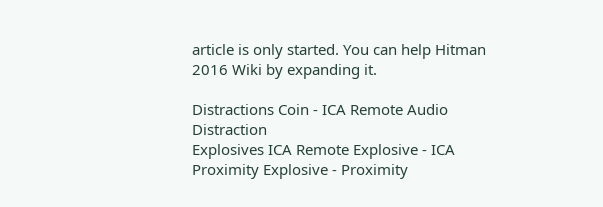article is only started. You can help Hitman 2016 Wiki by expanding it.

Distractions Coin - ICA Remote Audio Distraction
Explosives ICA Remote Explosive - ICA Proximity Explosive - Proximity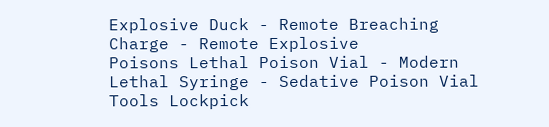Explosive Duck - Remote Breaching Charge - Remote Explosive
Poisons Lethal Poison Vial - Modern Lethal Syringe - Sedative Poison Vial
Tools Lockpick